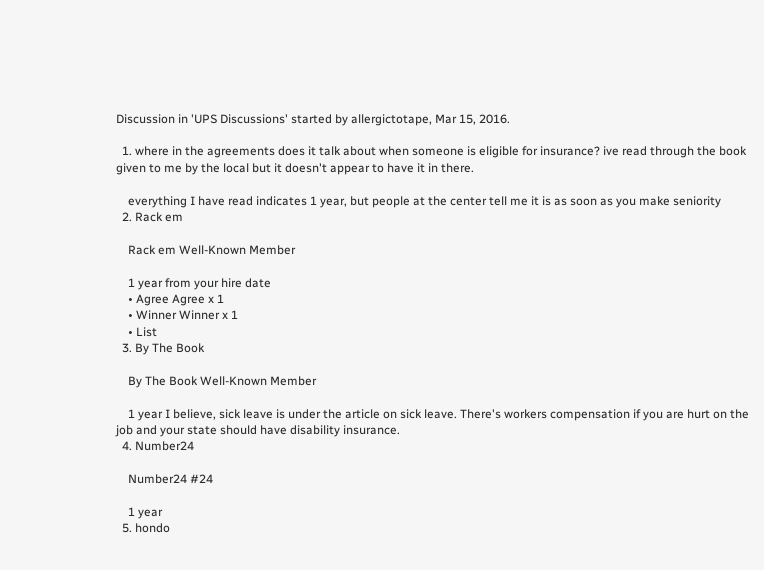Discussion in 'UPS Discussions' started by allergictotape, Mar 15, 2016.

  1. where in the agreements does it talk about when someone is eligible for insurance? ive read through the book given to me by the local but it doesn't appear to have it in there.

    everything I have read indicates 1 year, but people at the center tell me it is as soon as you make seniority
  2. Rack em

    Rack em Well-Known Member

    1 year from your hire date
    • Agree Agree x 1
    • Winner Winner x 1
    • List
  3. By The Book

    By The Book Well-Known Member

    1 year I believe, sick leave is under the article on sick leave. There's workers compensation if you are hurt on the job and your state should have disability insurance.
  4. Number24

    Number24 #24

    1 year
  5. hondo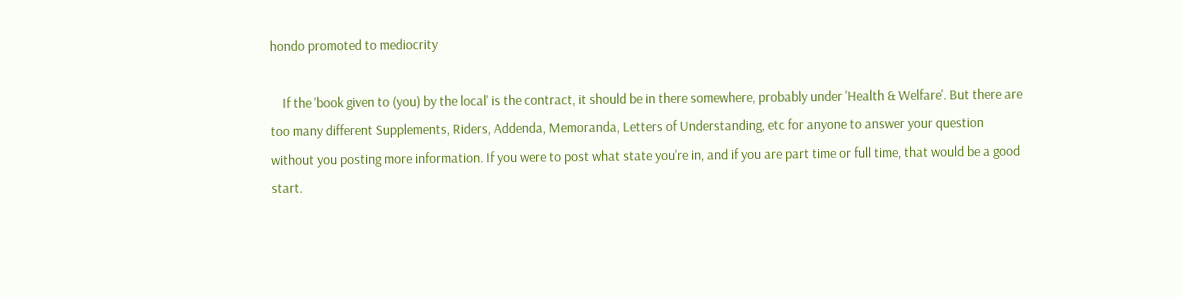hondo promoted to mediocrity

    If the 'book given to (you) by the local' is the contract, it should be in there somewhere, probably under 'Health & Welfare'. But there are too many different Supplements, Riders, Addenda, Memoranda, Letters of Understanding, etc for anyone to answer your question without you posting more information. If you were to post what state you're in, and if you are part time or full time, that would be a good start.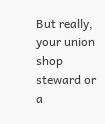But really, your union shop steward or a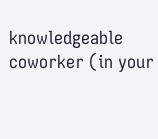knowledgeable coworker (in your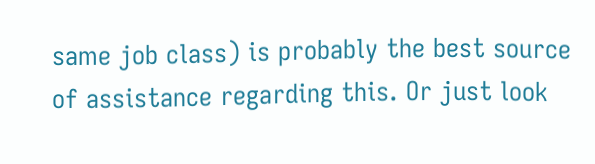same job class) is probably the best source of assistance regarding this. Or just look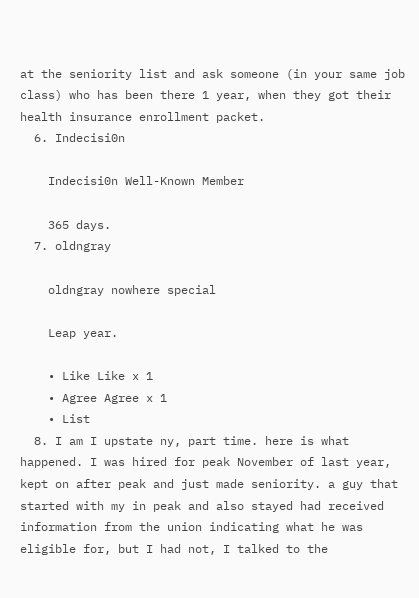at the seniority list and ask someone (in your same job class) who has been there 1 year, when they got their health insurance enrollment packet.
  6. Indecisi0n

    Indecisi0n Well-Known Member

    365 days.
  7. oldngray

    oldngray nowhere special

    Leap year.

    • Like Like x 1
    • Agree Agree x 1
    • List
  8. I am I upstate ny, part time. here is what happened. I was hired for peak November of last year, kept on after peak and just made seniority. a guy that started with my in peak and also stayed had received information from the union indicating what he was eligible for, but I had not, I talked to the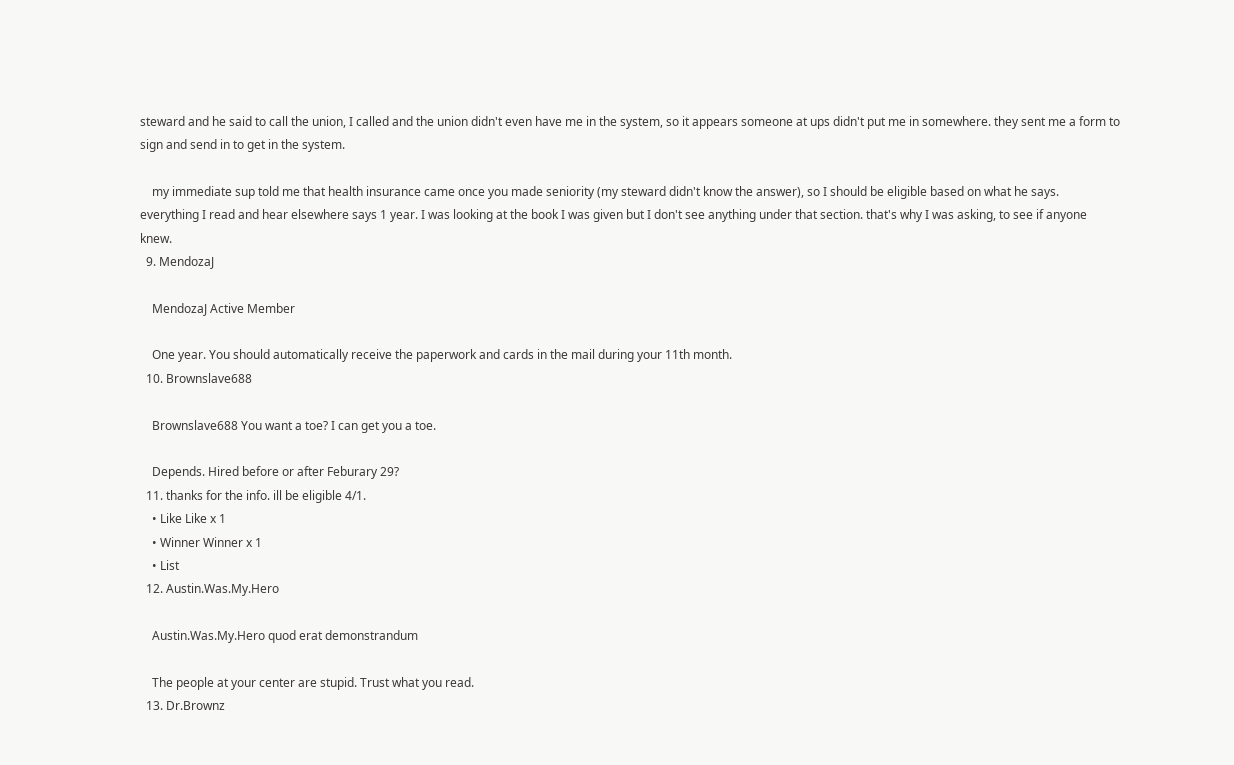steward and he said to call the union, I called and the union didn't even have me in the system, so it appears someone at ups didn't put me in somewhere. they sent me a form to sign and send in to get in the system.

    my immediate sup told me that health insurance came once you made seniority (my steward didn't know the answer), so I should be eligible based on what he says. everything I read and hear elsewhere says 1 year. I was looking at the book I was given but I don't see anything under that section. that's why I was asking, to see if anyone knew.
  9. MendozaJ

    MendozaJ Active Member

    One year. You should automatically receive the paperwork and cards in the mail during your 11th month.
  10. Brownslave688

    Brownslave688 You want a toe? I can get you a toe.

    Depends. Hired before or after Feburary 29?
  11. thanks for the info. ill be eligible 4/1.
    • Like Like x 1
    • Winner Winner x 1
    • List
  12. Austin.Was.My.Hero

    Austin.Was.My.Hero quod erat demonstrandum

    The people at your center are stupid. Trust what you read.
  13. Dr.Brownz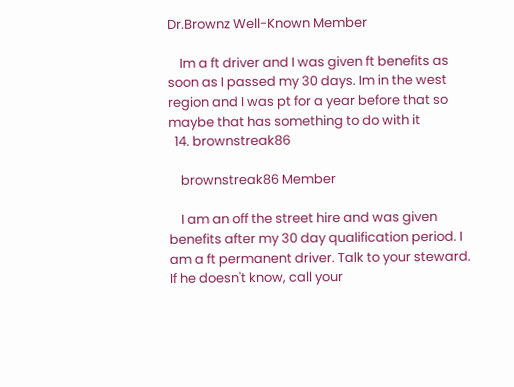Dr.Brownz Well-Known Member

    Im a ft driver and I was given ft benefits as soon as I passed my 30 days. Im in the west region and I was pt for a year before that so maybe that has something to do with it
  14. brownstreak86

    brownstreak86 Member

    I am an off the street hire and was given benefits after my 30 day qualification period. I am a ft permanent driver. Talk to your steward. If he doesn't know, call your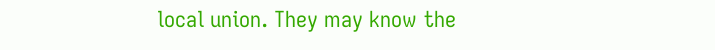local union. They may know the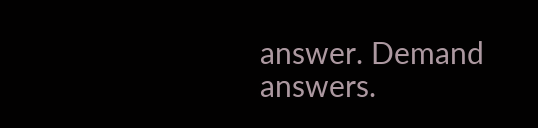answer. Demand answers.